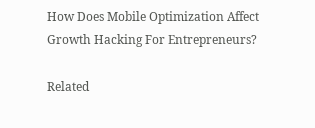How Does Mobile Optimization Affect Growth Hacking For Entrepreneurs?

Related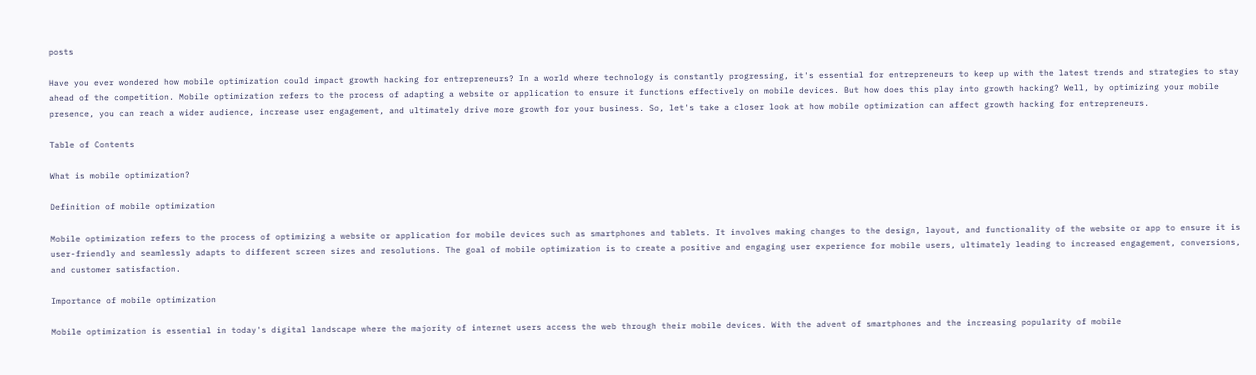posts

Have you ever wondered how mobile optimization could impact growth hacking for entrepreneurs? In a world where technology is constantly progressing, it's essential for entrepreneurs to keep up with the latest trends and strategies to stay ahead of the competition. Mobile optimization refers to the process of adapting a website or application to ensure it functions effectively on mobile devices. But how does this play into growth hacking? Well, by optimizing your mobile presence, you can reach a wider audience, increase user engagement, and ultimately drive more growth for your business. So, let's take a closer look at how mobile optimization can affect growth hacking for entrepreneurs.

Table of Contents

What is mobile optimization?

Definition of mobile optimization

Mobile optimization refers to the process of optimizing a website or application for mobile devices such as smartphones and tablets. It involves making changes to the design, layout, and functionality of the website or app to ensure it is user-friendly and seamlessly adapts to different screen sizes and resolutions. The goal of mobile optimization is to create a positive and engaging user experience for mobile users, ultimately leading to increased engagement, conversions, and customer satisfaction.

Importance of mobile optimization

Mobile optimization is essential in today's digital landscape where the majority of internet users access the web through their mobile devices. With the advent of smartphones and the increasing popularity of mobile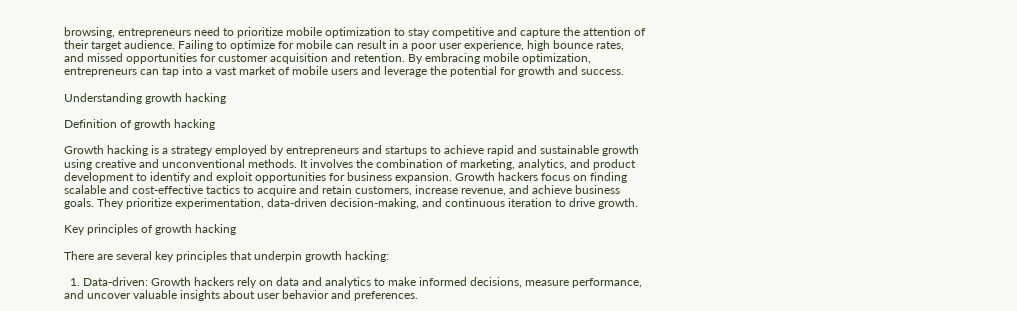browsing, entrepreneurs need to prioritize mobile optimization to stay competitive and capture the attention of their target audience. Failing to optimize for mobile can result in a poor user experience, high bounce rates, and missed opportunities for customer acquisition and retention. By embracing mobile optimization, entrepreneurs can tap into a vast market of mobile users and leverage the potential for growth and success.

Understanding growth hacking

Definition of growth hacking

Growth hacking is a strategy employed by entrepreneurs and startups to achieve rapid and sustainable growth using creative and unconventional methods. It involves the combination of marketing, analytics, and product development to identify and exploit opportunities for business expansion. Growth hackers focus on finding scalable and cost-effective tactics to acquire and retain customers, increase revenue, and achieve business goals. They prioritize experimentation, data-driven decision-making, and continuous iteration to drive growth.

Key principles of growth hacking

There are several key principles that underpin growth hacking:

  1. Data-driven: Growth hackers rely on data and analytics to make informed decisions, measure performance, and uncover valuable insights about user behavior and preferences.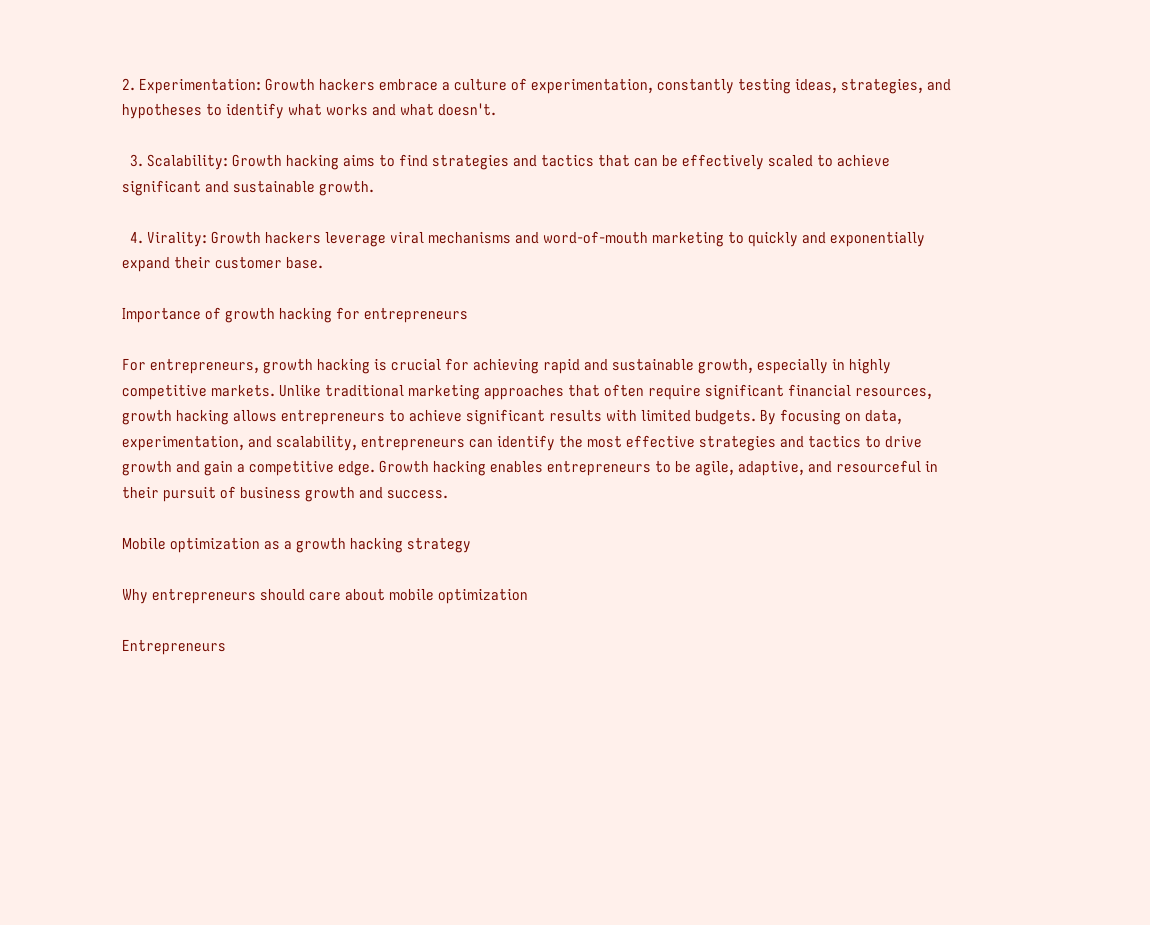2. Experimentation: Growth hackers embrace a culture of experimentation, constantly testing ideas, strategies, and hypotheses to identify what works and what doesn't.

  3. Scalability: Growth hacking aims to find strategies and tactics that can be effectively scaled to achieve significant and sustainable growth.

  4. Virality: Growth hackers leverage viral mechanisms and word-of-mouth marketing to quickly and exponentially expand their customer base.

Importance of growth hacking for entrepreneurs

For entrepreneurs, growth hacking is crucial for achieving rapid and sustainable growth, especially in highly competitive markets. Unlike traditional marketing approaches that often require significant financial resources, growth hacking allows entrepreneurs to achieve significant results with limited budgets. By focusing on data, experimentation, and scalability, entrepreneurs can identify the most effective strategies and tactics to drive growth and gain a competitive edge. Growth hacking enables entrepreneurs to be agile, adaptive, and resourceful in their pursuit of business growth and success.

Mobile optimization as a growth hacking strategy

Why entrepreneurs should care about mobile optimization

Entrepreneurs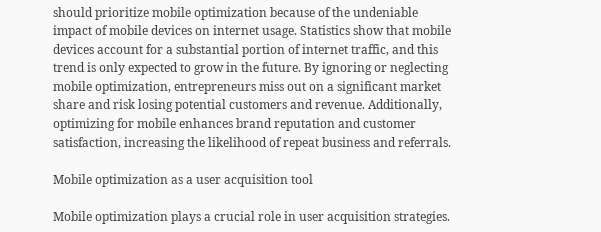should prioritize mobile optimization because of the undeniable impact of mobile devices on internet usage. Statistics show that mobile devices account for a substantial portion of internet traffic, and this trend is only expected to grow in the future. By ignoring or neglecting mobile optimization, entrepreneurs miss out on a significant market share and risk losing potential customers and revenue. Additionally, optimizing for mobile enhances brand reputation and customer satisfaction, increasing the likelihood of repeat business and referrals.

Mobile optimization as a user acquisition tool

Mobile optimization plays a crucial role in user acquisition strategies.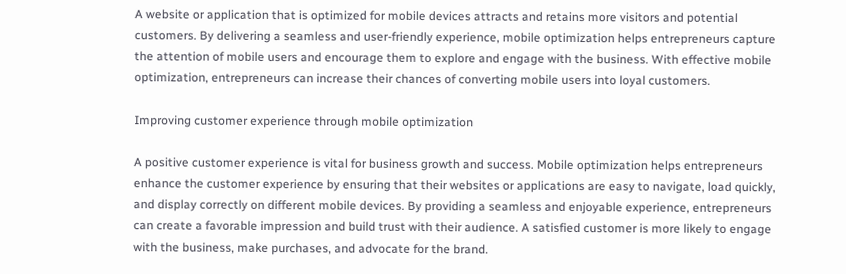A website or application that is optimized for mobile devices attracts and retains more visitors and potential customers. By delivering a seamless and user-friendly experience, mobile optimization helps entrepreneurs capture the attention of mobile users and encourage them to explore and engage with the business. With effective mobile optimization, entrepreneurs can increase their chances of converting mobile users into loyal customers.

Improving customer experience through mobile optimization

A positive customer experience is vital for business growth and success. Mobile optimization helps entrepreneurs enhance the customer experience by ensuring that their websites or applications are easy to navigate, load quickly, and display correctly on different mobile devices. By providing a seamless and enjoyable experience, entrepreneurs can create a favorable impression and build trust with their audience. A satisfied customer is more likely to engage with the business, make purchases, and advocate for the brand.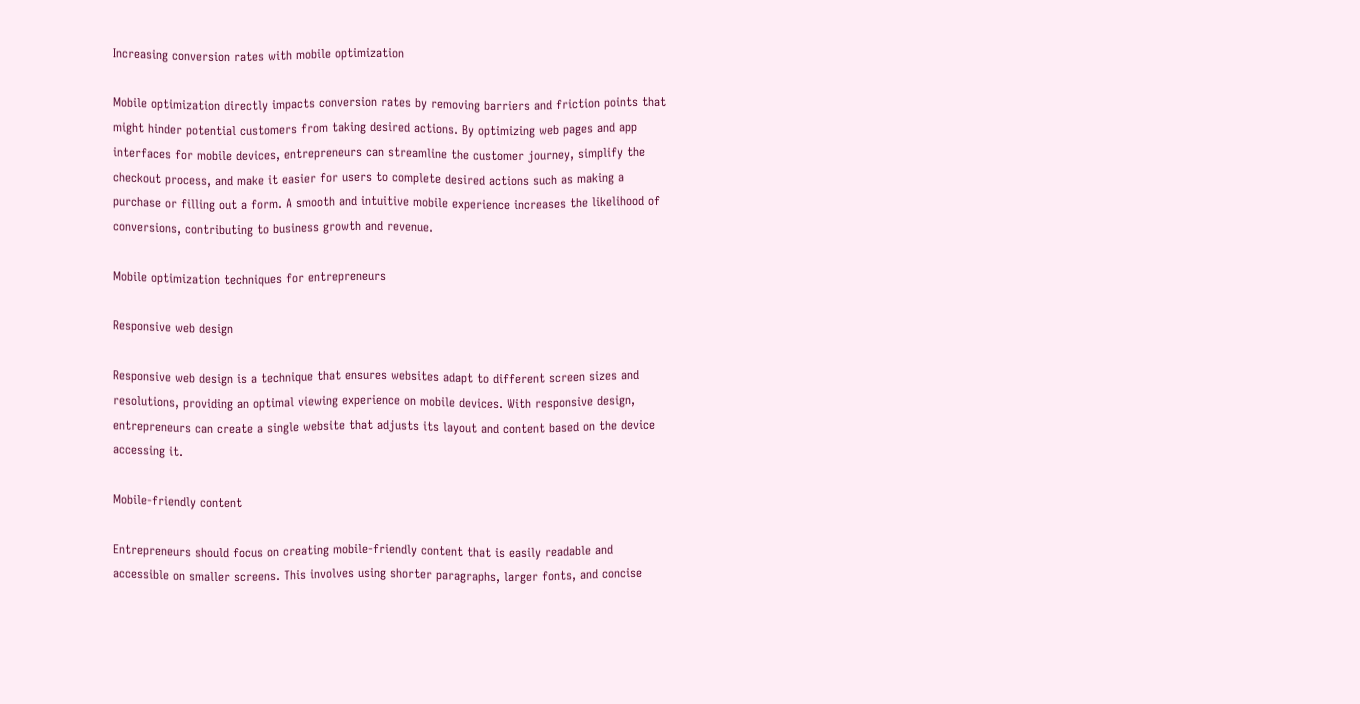Increasing conversion rates with mobile optimization

Mobile optimization directly impacts conversion rates by removing barriers and friction points that might hinder potential customers from taking desired actions. By optimizing web pages and app interfaces for mobile devices, entrepreneurs can streamline the customer journey, simplify the checkout process, and make it easier for users to complete desired actions such as making a purchase or filling out a form. A smooth and intuitive mobile experience increases the likelihood of conversions, contributing to business growth and revenue.

Mobile optimization techniques for entrepreneurs

Responsive web design

Responsive web design is a technique that ensures websites adapt to different screen sizes and resolutions, providing an optimal viewing experience on mobile devices. With responsive design, entrepreneurs can create a single website that adjusts its layout and content based on the device accessing it.

Mobile-friendly content

Entrepreneurs should focus on creating mobile-friendly content that is easily readable and accessible on smaller screens. This involves using shorter paragraphs, larger fonts, and concise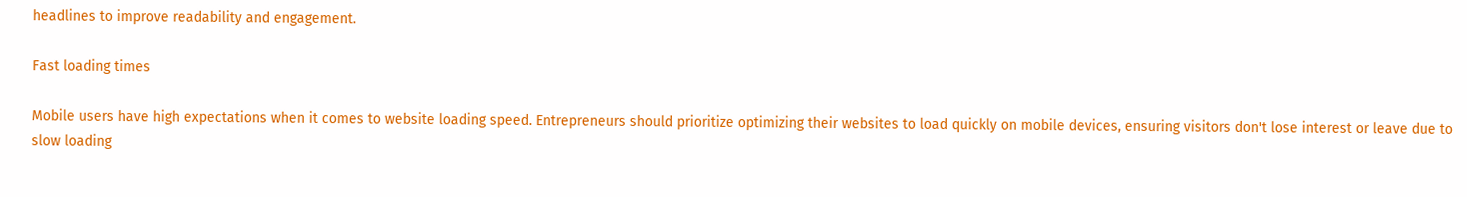headlines to improve readability and engagement.

Fast loading times

Mobile users have high expectations when it comes to website loading speed. Entrepreneurs should prioritize optimizing their websites to load quickly on mobile devices, ensuring visitors don't lose interest or leave due to slow loading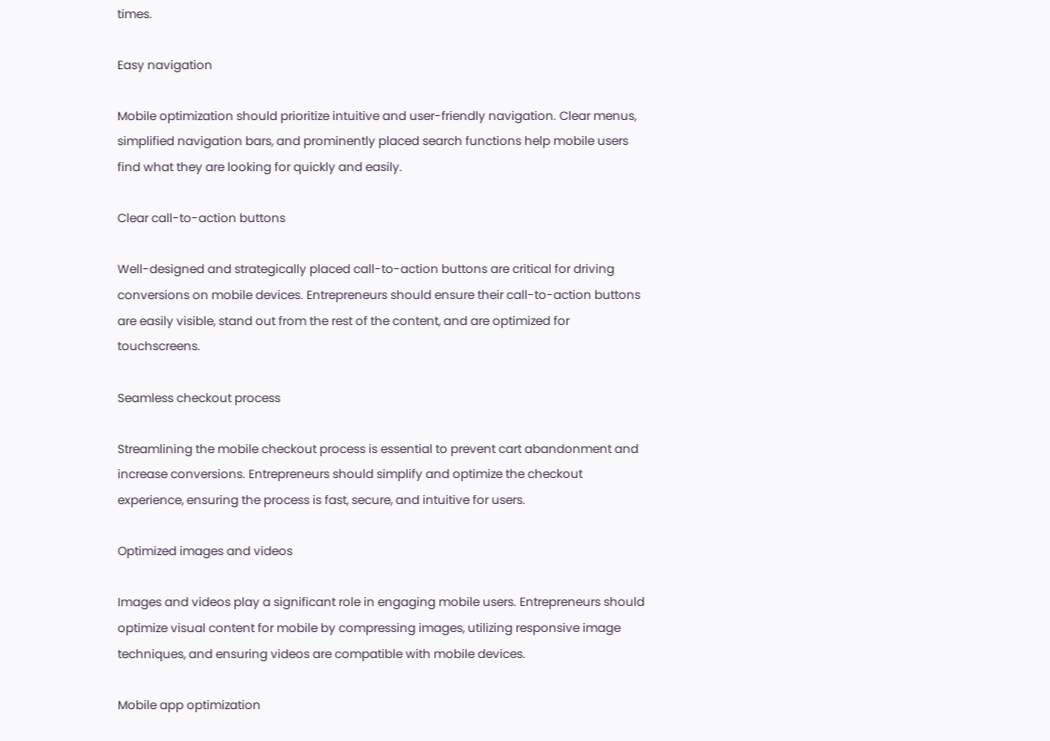times.

Easy navigation

Mobile optimization should prioritize intuitive and user-friendly navigation. Clear menus, simplified navigation bars, and prominently placed search functions help mobile users find what they are looking for quickly and easily.

Clear call-to-action buttons

Well-designed and strategically placed call-to-action buttons are critical for driving conversions on mobile devices. Entrepreneurs should ensure their call-to-action buttons are easily visible, stand out from the rest of the content, and are optimized for touchscreens.

Seamless checkout process

Streamlining the mobile checkout process is essential to prevent cart abandonment and increase conversions. Entrepreneurs should simplify and optimize the checkout experience, ensuring the process is fast, secure, and intuitive for users.

Optimized images and videos

Images and videos play a significant role in engaging mobile users. Entrepreneurs should optimize visual content for mobile by compressing images, utilizing responsive image techniques, and ensuring videos are compatible with mobile devices.

Mobile app optimization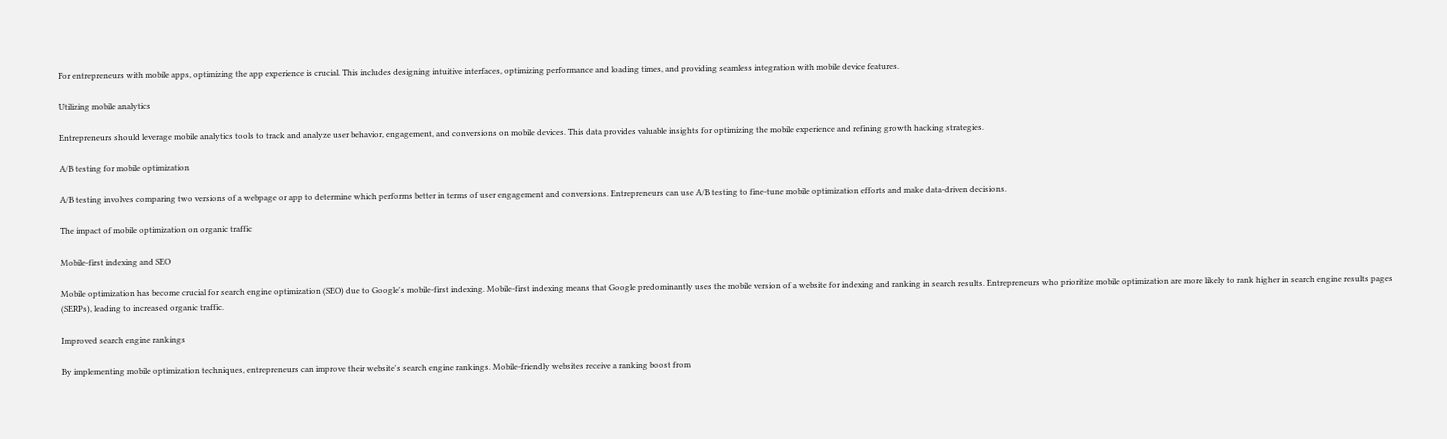For entrepreneurs with mobile apps, optimizing the app experience is crucial. This includes designing intuitive interfaces, optimizing performance and loading times, and providing seamless integration with mobile device features.

Utilizing mobile analytics

Entrepreneurs should leverage mobile analytics tools to track and analyze user behavior, engagement, and conversions on mobile devices. This data provides valuable insights for optimizing the mobile experience and refining growth hacking strategies.

A/B testing for mobile optimization

A/B testing involves comparing two versions of a webpage or app to determine which performs better in terms of user engagement and conversions. Entrepreneurs can use A/B testing to fine-tune mobile optimization efforts and make data-driven decisions.

The impact of mobile optimization on organic traffic

Mobile-first indexing and SEO

Mobile optimization has become crucial for search engine optimization (SEO) due to Google's mobile-first indexing. Mobile-first indexing means that Google predominantly uses the mobile version of a website for indexing and ranking in search results. Entrepreneurs who prioritize mobile optimization are more likely to rank higher in search engine results pages (SERPs), leading to increased organic traffic.

Improved search engine rankings

By implementing mobile optimization techniques, entrepreneurs can improve their website's search engine rankings. Mobile-friendly websites receive a ranking boost from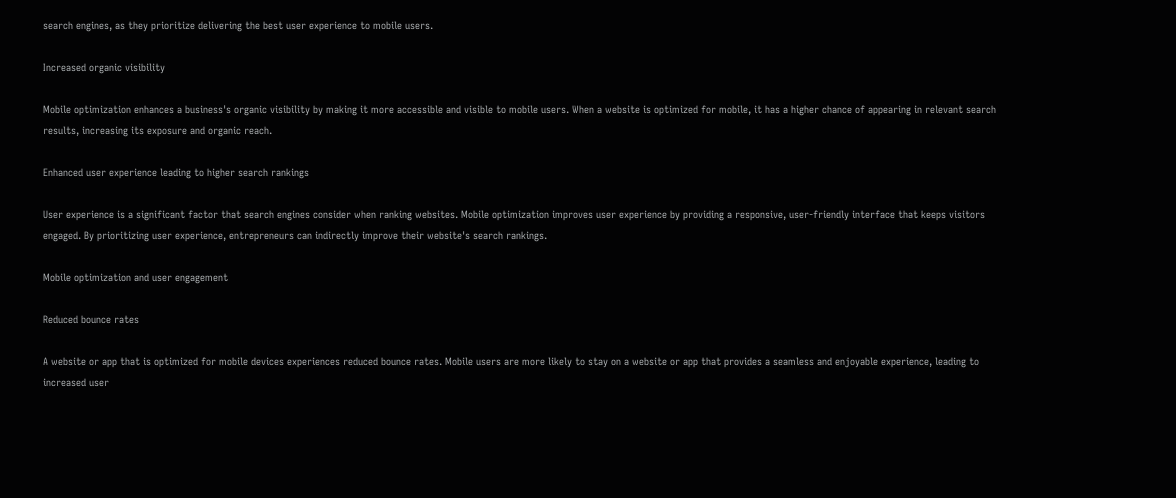search engines, as they prioritize delivering the best user experience to mobile users.

Increased organic visibility

Mobile optimization enhances a business's organic visibility by making it more accessible and visible to mobile users. When a website is optimized for mobile, it has a higher chance of appearing in relevant search results, increasing its exposure and organic reach.

Enhanced user experience leading to higher search rankings

User experience is a significant factor that search engines consider when ranking websites. Mobile optimization improves user experience by providing a responsive, user-friendly interface that keeps visitors engaged. By prioritizing user experience, entrepreneurs can indirectly improve their website's search rankings.

Mobile optimization and user engagement

Reduced bounce rates

A website or app that is optimized for mobile devices experiences reduced bounce rates. Mobile users are more likely to stay on a website or app that provides a seamless and enjoyable experience, leading to increased user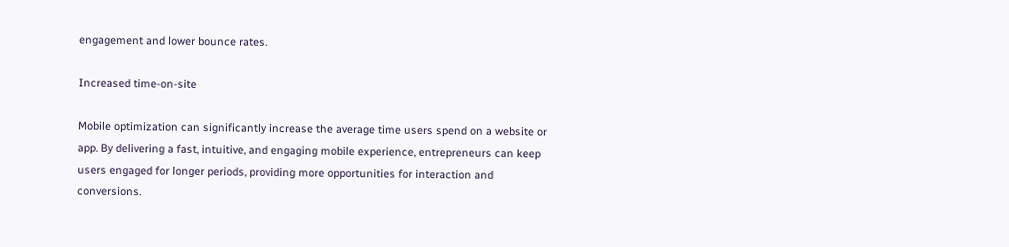engagement and lower bounce rates.

Increased time-on-site

Mobile optimization can significantly increase the average time users spend on a website or app. By delivering a fast, intuitive, and engaging mobile experience, entrepreneurs can keep users engaged for longer periods, providing more opportunities for interaction and conversions.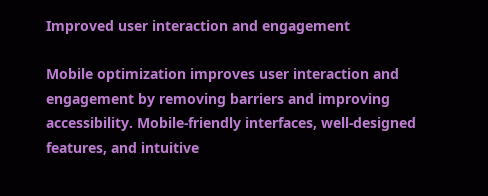Improved user interaction and engagement

Mobile optimization improves user interaction and engagement by removing barriers and improving accessibility. Mobile-friendly interfaces, well-designed features, and intuitive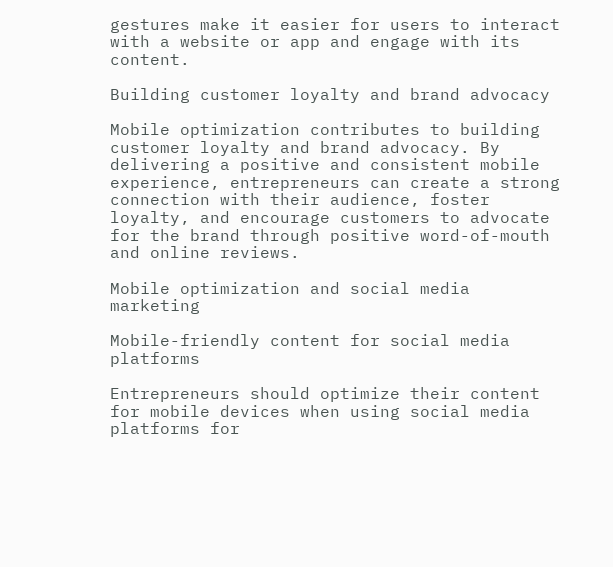gestures make it easier for users to interact with a website or app and engage with its content.

Building customer loyalty and brand advocacy

Mobile optimization contributes to building customer loyalty and brand advocacy. By delivering a positive and consistent mobile experience, entrepreneurs can create a strong connection with their audience, foster loyalty, and encourage customers to advocate for the brand through positive word-of-mouth and online reviews.

Mobile optimization and social media marketing

Mobile-friendly content for social media platforms

Entrepreneurs should optimize their content for mobile devices when using social media platforms for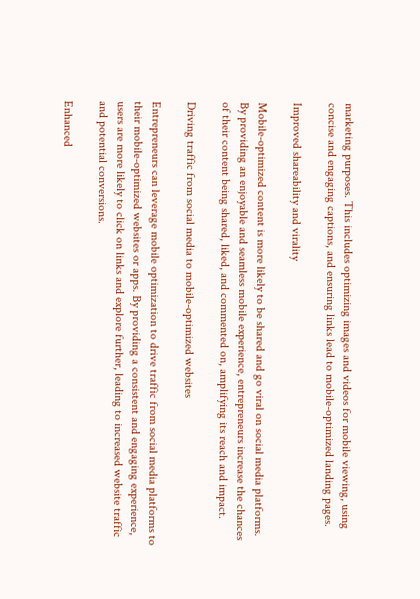marketing purposes. This includes optimizing images and videos for mobile viewing, using concise and engaging captions, and ensuring links lead to mobile-optimized landing pages.

Improved shareability and virality

Mobile-optimized content is more likely to be shared and go viral on social media platforms. By providing an enjoyable and seamless mobile experience, entrepreneurs increase the chances of their content being shared, liked, and commented on, amplifying its reach and impact.

Driving traffic from social media to mobile-optimized websites

Entrepreneurs can leverage mobile optimization to drive traffic from social media platforms to their mobile-optimized websites or apps. By providing a consistent and engaging experience, users are more likely to click on links and explore further, leading to increased website traffic and potential conversions.

Enhanced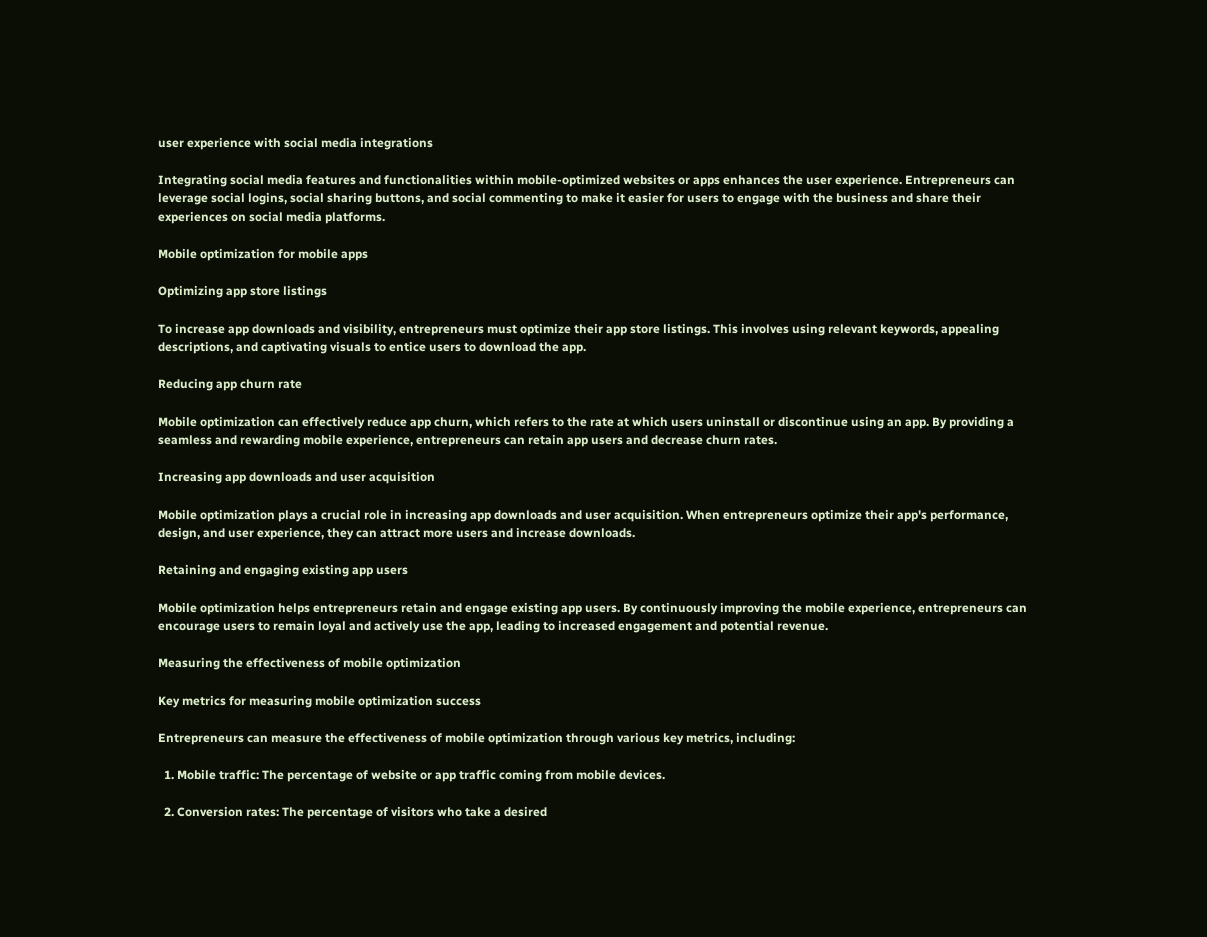user experience with social media integrations

Integrating social media features and functionalities within mobile-optimized websites or apps enhances the user experience. Entrepreneurs can leverage social logins, social sharing buttons, and social commenting to make it easier for users to engage with the business and share their experiences on social media platforms.

Mobile optimization for mobile apps

Optimizing app store listings

To increase app downloads and visibility, entrepreneurs must optimize their app store listings. This involves using relevant keywords, appealing descriptions, and captivating visuals to entice users to download the app.

Reducing app churn rate

Mobile optimization can effectively reduce app churn, which refers to the rate at which users uninstall or discontinue using an app. By providing a seamless and rewarding mobile experience, entrepreneurs can retain app users and decrease churn rates.

Increasing app downloads and user acquisition

Mobile optimization plays a crucial role in increasing app downloads and user acquisition. When entrepreneurs optimize their app's performance, design, and user experience, they can attract more users and increase downloads.

Retaining and engaging existing app users

Mobile optimization helps entrepreneurs retain and engage existing app users. By continuously improving the mobile experience, entrepreneurs can encourage users to remain loyal and actively use the app, leading to increased engagement and potential revenue.

Measuring the effectiveness of mobile optimization

Key metrics for measuring mobile optimization success

Entrepreneurs can measure the effectiveness of mobile optimization through various key metrics, including:

  1. Mobile traffic: The percentage of website or app traffic coming from mobile devices.

  2. Conversion rates: The percentage of visitors who take a desired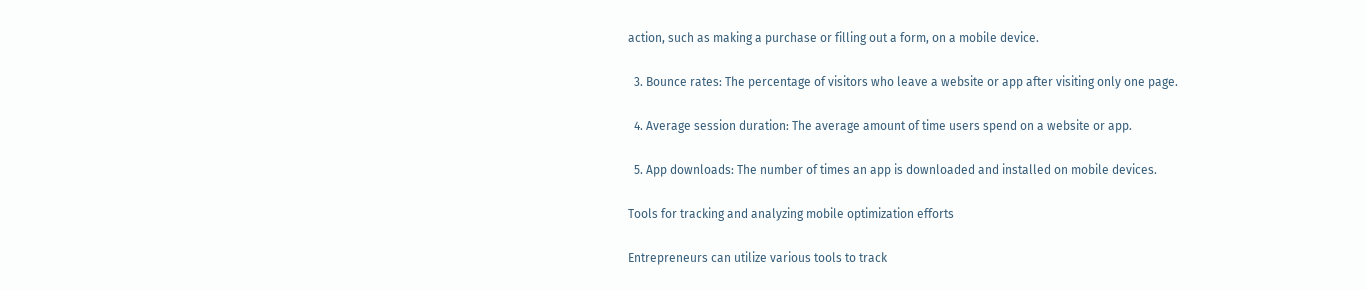action, such as making a purchase or filling out a form, on a mobile device.

  3. Bounce rates: The percentage of visitors who leave a website or app after visiting only one page.

  4. Average session duration: The average amount of time users spend on a website or app.

  5. App downloads: The number of times an app is downloaded and installed on mobile devices.

Tools for tracking and analyzing mobile optimization efforts

Entrepreneurs can utilize various tools to track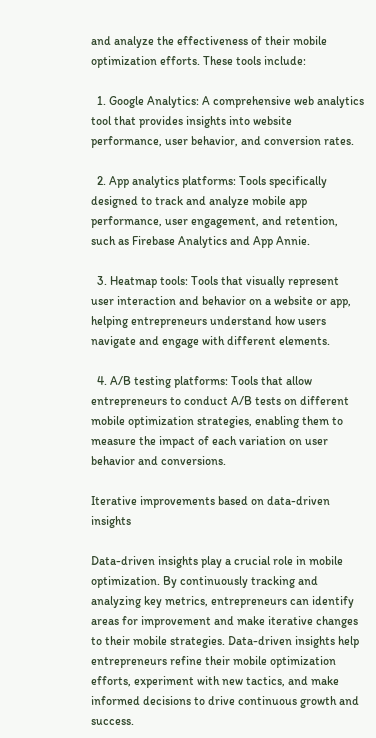and analyze the effectiveness of their mobile optimization efforts. These tools include:

  1. Google Analytics: A comprehensive web analytics tool that provides insights into website performance, user behavior, and conversion rates.

  2. App analytics platforms: Tools specifically designed to track and analyze mobile app performance, user engagement, and retention, such as Firebase Analytics and App Annie.

  3. Heatmap tools: Tools that visually represent user interaction and behavior on a website or app, helping entrepreneurs understand how users navigate and engage with different elements.

  4. A/B testing platforms: Tools that allow entrepreneurs to conduct A/B tests on different mobile optimization strategies, enabling them to measure the impact of each variation on user behavior and conversions.

Iterative improvements based on data-driven insights

Data-driven insights play a crucial role in mobile optimization. By continuously tracking and analyzing key metrics, entrepreneurs can identify areas for improvement and make iterative changes to their mobile strategies. Data-driven insights help entrepreneurs refine their mobile optimization efforts, experiment with new tactics, and make informed decisions to drive continuous growth and success.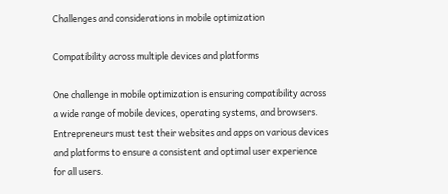Challenges and considerations in mobile optimization

Compatibility across multiple devices and platforms

One challenge in mobile optimization is ensuring compatibility across a wide range of mobile devices, operating systems, and browsers. Entrepreneurs must test their websites and apps on various devices and platforms to ensure a consistent and optimal user experience for all users.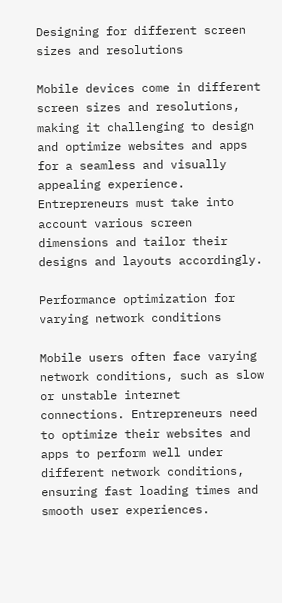Designing for different screen sizes and resolutions

Mobile devices come in different screen sizes and resolutions, making it challenging to design and optimize websites and apps for a seamless and visually appealing experience. Entrepreneurs must take into account various screen dimensions and tailor their designs and layouts accordingly.

Performance optimization for varying network conditions

Mobile users often face varying network conditions, such as slow or unstable internet connections. Entrepreneurs need to optimize their websites and apps to perform well under different network conditions, ensuring fast loading times and smooth user experiences.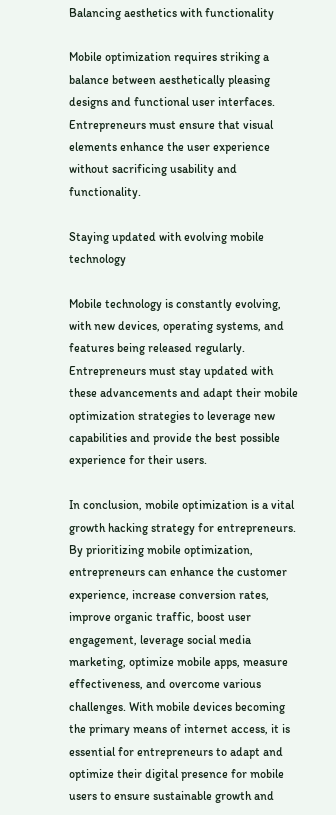Balancing aesthetics with functionality

Mobile optimization requires striking a balance between aesthetically pleasing designs and functional user interfaces. Entrepreneurs must ensure that visual elements enhance the user experience without sacrificing usability and functionality.

Staying updated with evolving mobile technology

Mobile technology is constantly evolving, with new devices, operating systems, and features being released regularly. Entrepreneurs must stay updated with these advancements and adapt their mobile optimization strategies to leverage new capabilities and provide the best possible experience for their users.

In conclusion, mobile optimization is a vital growth hacking strategy for entrepreneurs. By prioritizing mobile optimization, entrepreneurs can enhance the customer experience, increase conversion rates, improve organic traffic, boost user engagement, leverage social media marketing, optimize mobile apps, measure effectiveness, and overcome various challenges. With mobile devices becoming the primary means of internet access, it is essential for entrepreneurs to adapt and optimize their digital presence for mobile users to ensure sustainable growth and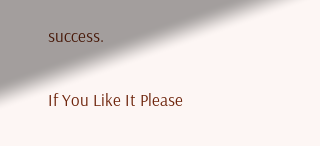success.

If You Like It Please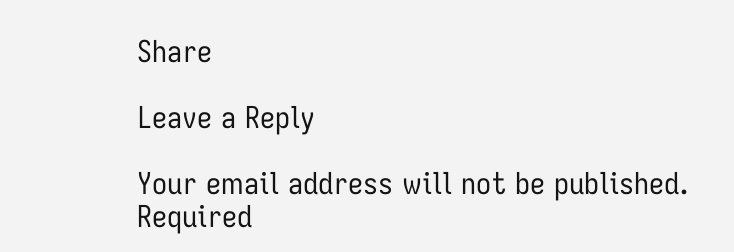Share

Leave a Reply

Your email address will not be published. Required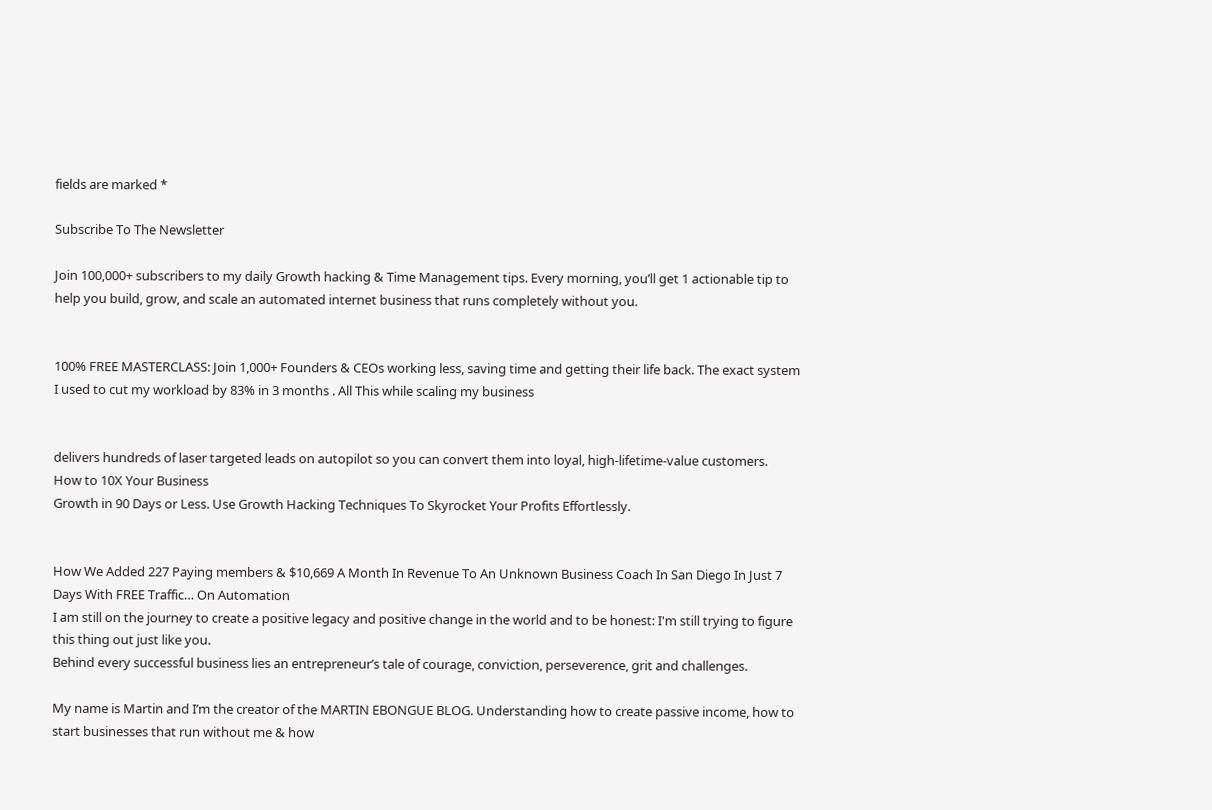fields are marked *

Subscribe To The Newsletter

Join 100,000+ subscribers to my daily Growth hacking & Time Management tips. Every morning, you’ll get 1 actionable tip to help you build, grow, and scale an automated internet business that runs completely without you.


100% FREE MASTERCLASS: Join 1,000+ Founders & CEOs working less, saving time and getting their life back. The exact system I used to cut my workload by 83% in 3 months . All This while scaling my business


delivers hundreds of laser targeted leads on autopilot so you can convert them into loyal, high-lifetime-value customers.
How to 10X Your Business
Growth in 90 Days or Less. Use Growth Hacking Techniques To Skyrocket Your Profits Effortlessly.


How We Added 227 Paying members & $10,669 A Month In Revenue To An Unknown Business Coach In San Diego In Just 7 Days With FREE Traffic… On Automation
I am still on the journey to create a positive legacy and positive change in the world and to be honest: I'm still trying to figure this thing out just like you.
Behind every successful business lies an entrepreneur’s tale of courage, conviction, perseverence, grit and challenges.

My name is Martin and I’m the creator of the MARTIN EBONGUE BLOG. Understanding how to create passive income, how to start businesses that run without me & how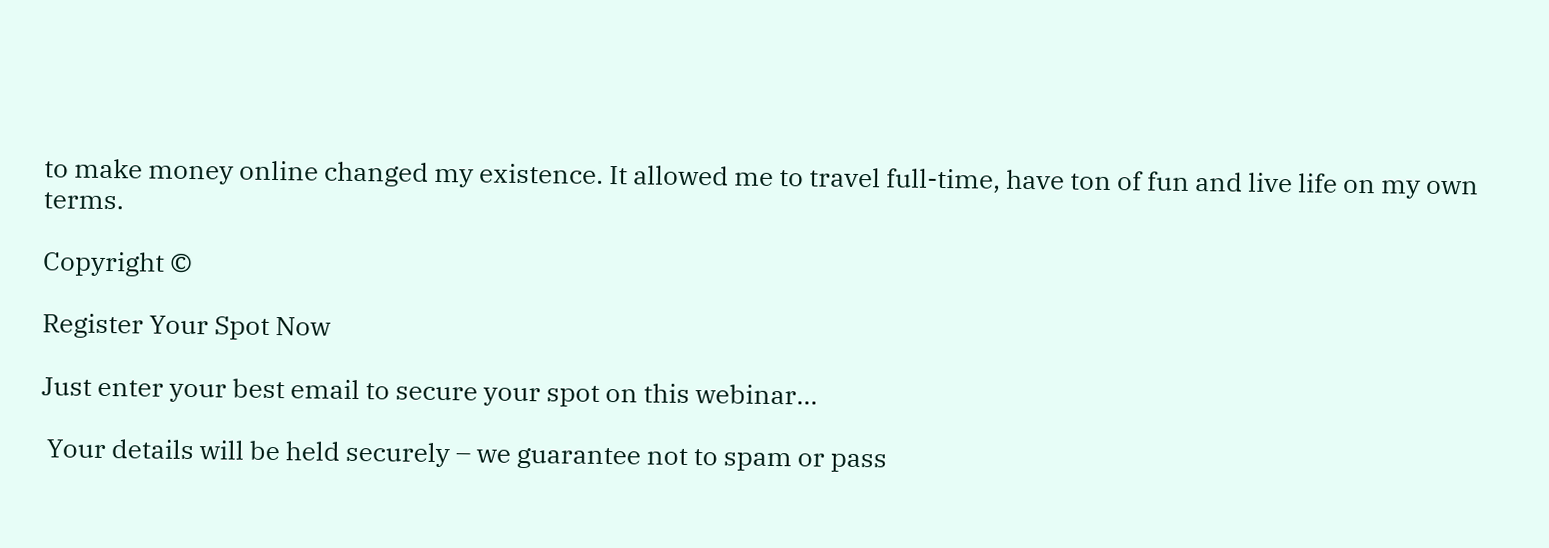to make money online changed my existence. It allowed me to travel full-time, have ton of fun and live life on my own terms.

Copyright ©

Register Your Spot Now

Just enter your best email to secure your spot on this webinar…

 Your details will be held securely – we guarantee not to spam or pass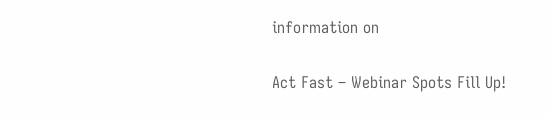information on

Act Fast – Webinar Spots Fill Up!